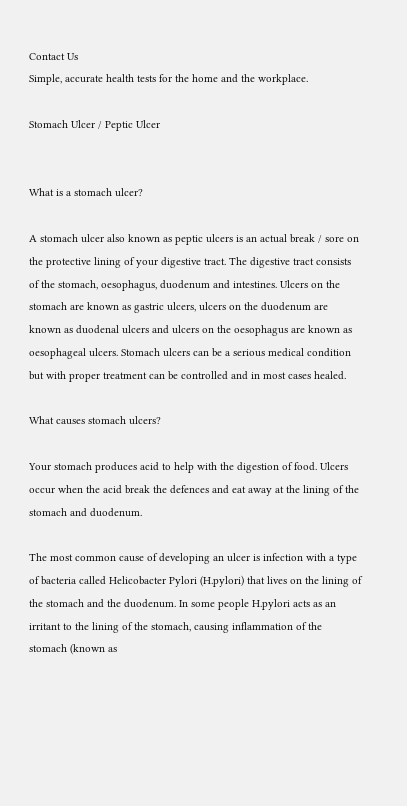Contact Us
Simple, accurate health tests for the home and the workplace.

Stomach Ulcer / Peptic Ulcer


What is a stomach ulcer?

A stomach ulcer also known as peptic ulcers is an actual break / sore on the protective lining of your digestive tract. The digestive tract consists of the stomach, oesophagus, duodenum and intestines. Ulcers on the stomach are known as gastric ulcers, ulcers on the duodenum are known as duodenal ulcers and ulcers on the oesophagus are known as oesophageal ulcers. Stomach ulcers can be a serious medical condition but with proper treatment can be controlled and in most cases healed.

What causes stomach ulcers?

Your stomach produces acid to help with the digestion of food. Ulcers occur when the acid break the defences and eat away at the lining of the stomach and duodenum.

The most common cause of developing an ulcer is infection with a type of bacteria called Helicobacter Pylori (H.pylori) that lives on the lining of the stomach and the duodenum. In some people H.pylori acts as an irritant to the lining of the stomach, causing inflammation of the stomach (known as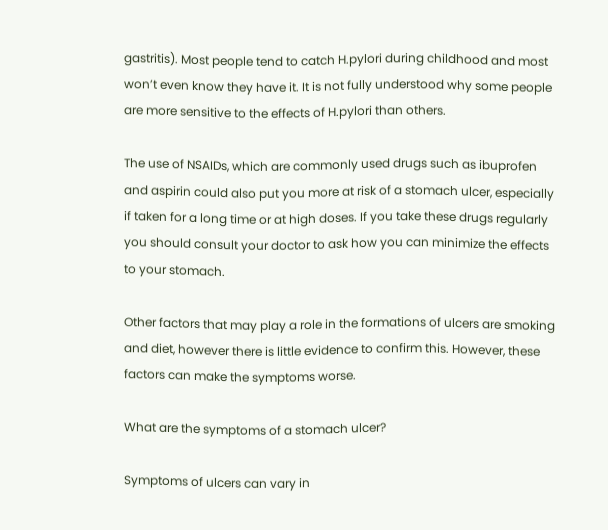gastritis). Most people tend to catch H.pylori during childhood and most won’t even know they have it. It is not fully understood why some people are more sensitive to the effects of H.pylori than others.

The use of NSAIDs, which are commonly used drugs such as ibuprofen and aspirin could also put you more at risk of a stomach ulcer, especially if taken for a long time or at high doses. If you take these drugs regularly you should consult your doctor to ask how you can minimize the effects to your stomach.

Other factors that may play a role in the formations of ulcers are smoking and diet, however there is little evidence to confirm this. However, these factors can make the symptoms worse.

What are the symptoms of a stomach ulcer?

Symptoms of ulcers can vary in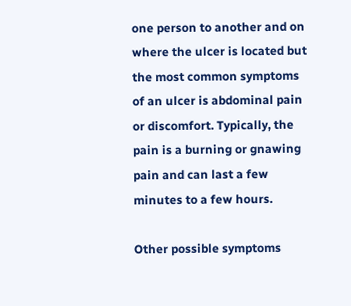one person to another and on where the ulcer is located but the most common symptoms of an ulcer is abdominal pain or discomfort. Typically, the pain is a burning or gnawing pain and can last a few minutes to a few hours.

Other possible symptoms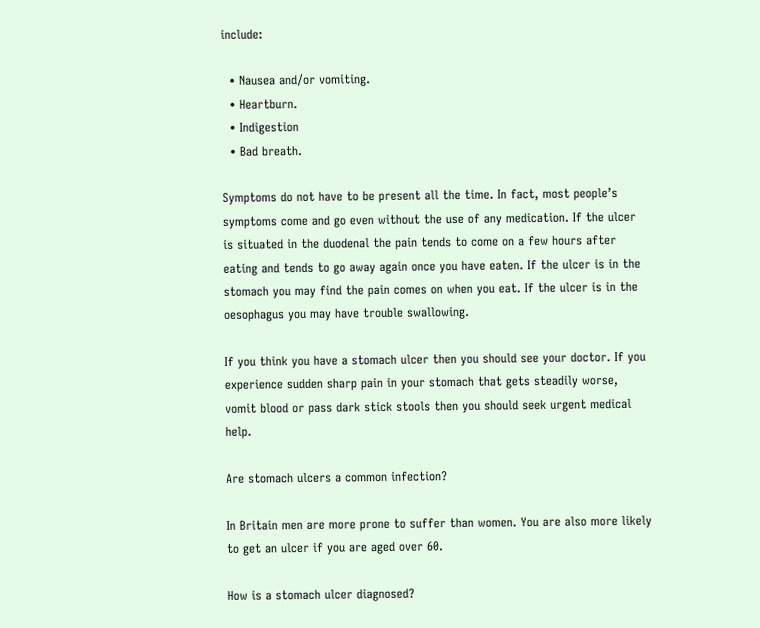include:

  • Nausea and/or vomiting.
  • Heartburn.
  • Indigestion
  • Bad breath.

Symptoms do not have to be present all the time. In fact, most people’s symptoms come and go even without the use of any medication. If the ulcer is situated in the duodenal the pain tends to come on a few hours after eating and tends to go away again once you have eaten. If the ulcer is in the stomach you may find the pain comes on when you eat. If the ulcer is in the oesophagus you may have trouble swallowing.

If you think you have a stomach ulcer then you should see your doctor. If you experience sudden sharp pain in your stomach that gets steadily worse, vomit blood or pass dark stick stools then you should seek urgent medical help.

Are stomach ulcers a common infection?

In Britain men are more prone to suffer than women. You are also more likely to get an ulcer if you are aged over 60.

How is a stomach ulcer diagnosed?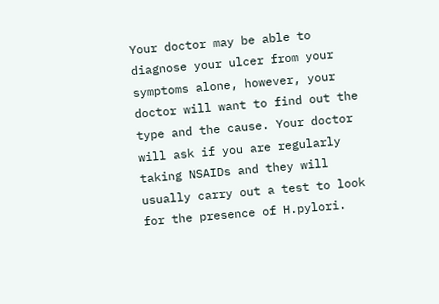Your doctor may be able to diagnose your ulcer from your symptoms alone, however, your doctor will want to find out the type and the cause. Your doctor will ask if you are regularly taking NSAIDs and they will usually carry out a test to look for the presence of H.pylori.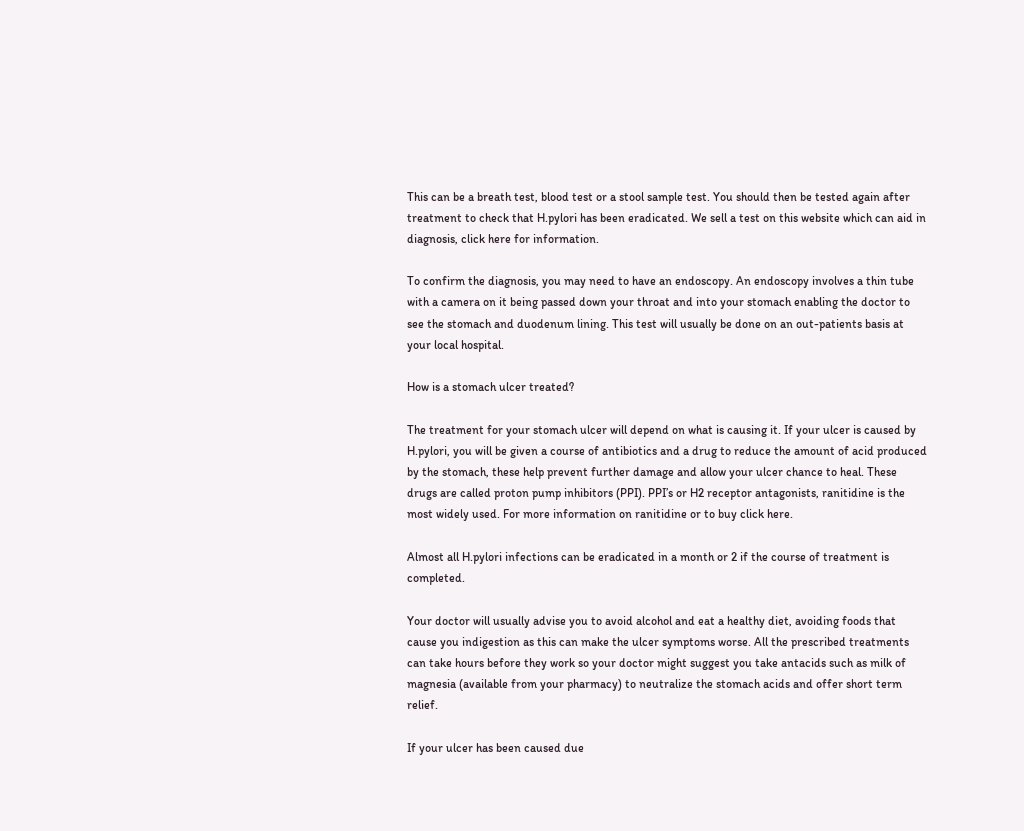This can be a breath test, blood test or a stool sample test. You should then be tested again after treatment to check that H.pylori has been eradicated. We sell a test on this website which can aid in diagnosis, click here for information.

To confirm the diagnosis, you may need to have an endoscopy. An endoscopy involves a thin tube with a camera on it being passed down your throat and into your stomach enabling the doctor to see the stomach and duodenum lining. This test will usually be done on an out-patients basis at your local hospital.

How is a stomach ulcer treated?

The treatment for your stomach ulcer will depend on what is causing it. If your ulcer is caused by H.pylori, you will be given a course of antibiotics and a drug to reduce the amount of acid produced by the stomach, these help prevent further damage and allow your ulcer chance to heal. These drugs are called proton pump inhibitors (PPI). PPI’s or H2 receptor antagonists, ranitidine is the most widely used. For more information on ranitidine or to buy click here.

Almost all H.pylori infections can be eradicated in a month or 2 if the course of treatment is completed.

Your doctor will usually advise you to avoid alcohol and eat a healthy diet, avoiding foods that cause you indigestion as this can make the ulcer symptoms worse. All the prescribed treatments can take hours before they work so your doctor might suggest you take antacids such as milk of magnesia (available from your pharmacy) to neutralize the stomach acids and offer short term relief.

If your ulcer has been caused due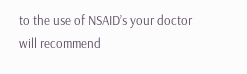to the use of NSAID’s your doctor will recommend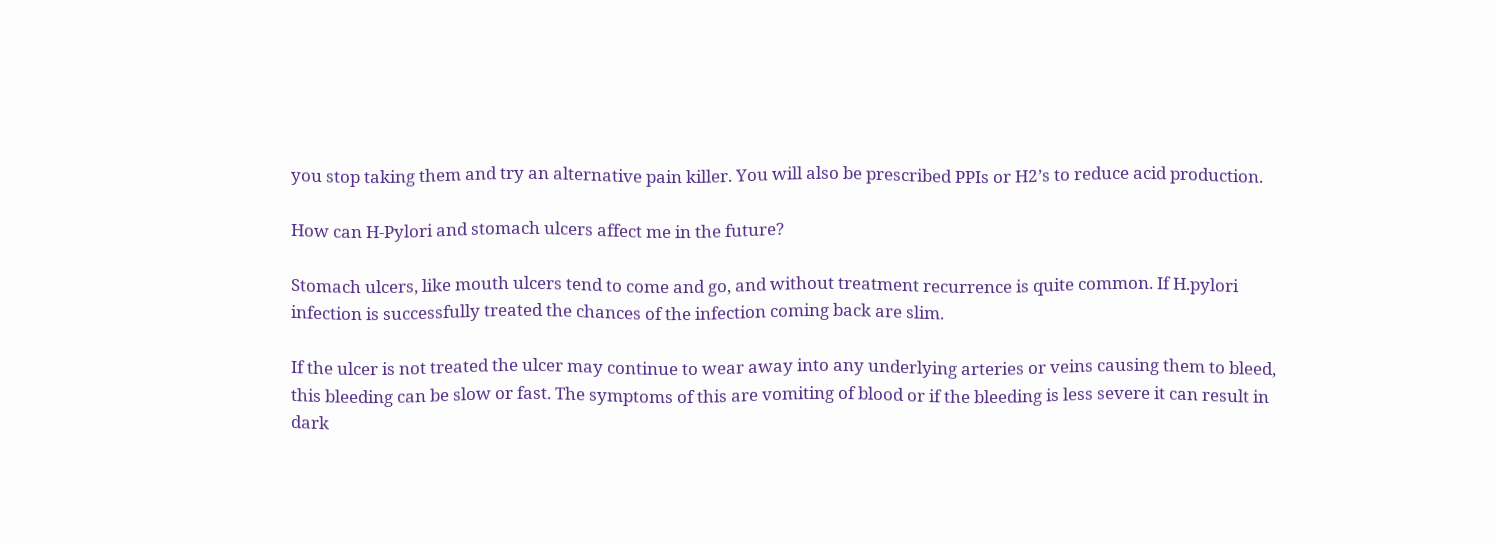you stop taking them and try an alternative pain killer. You will also be prescribed PPIs or H2’s to reduce acid production.

How can H-Pylori and stomach ulcers affect me in the future?

Stomach ulcers, like mouth ulcers tend to come and go, and without treatment recurrence is quite common. If H.pylori infection is successfully treated the chances of the infection coming back are slim.

If the ulcer is not treated the ulcer may continue to wear away into any underlying arteries or veins causing them to bleed, this bleeding can be slow or fast. The symptoms of this are vomiting of blood or if the bleeding is less severe it can result in dark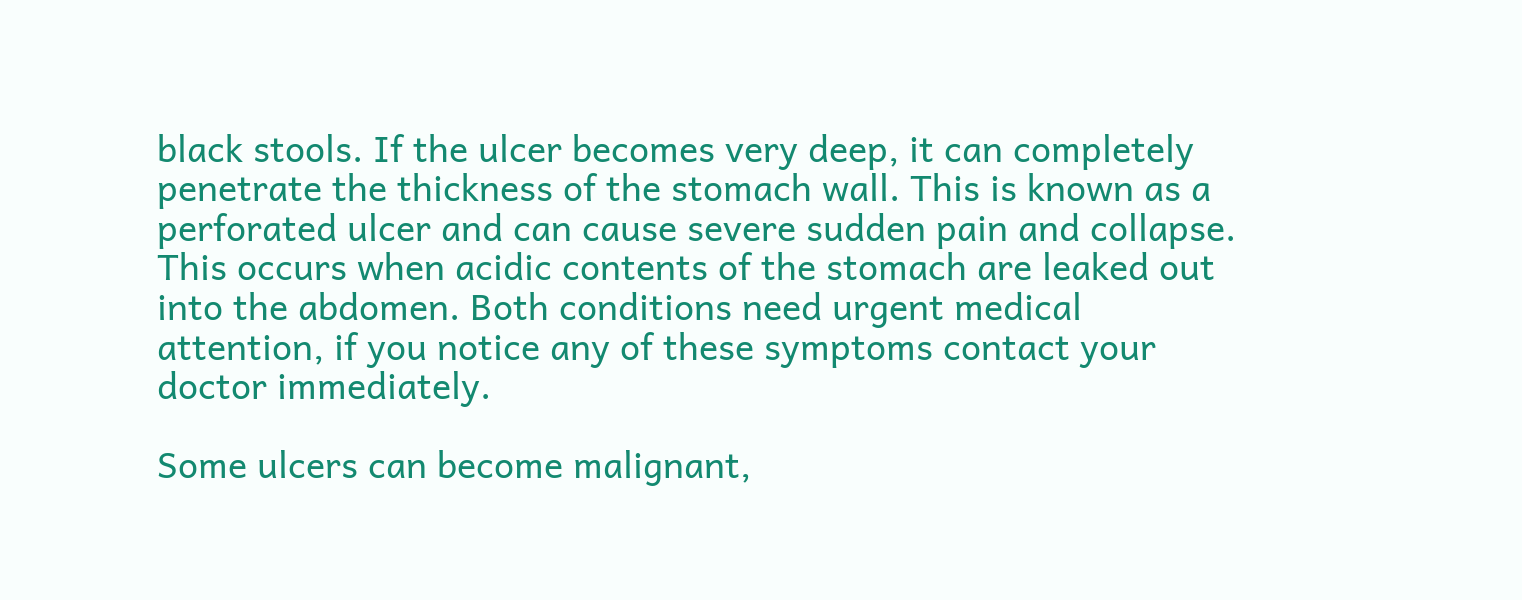black stools. If the ulcer becomes very deep, it can completely penetrate the thickness of the stomach wall. This is known as a perforated ulcer and can cause severe sudden pain and collapse. This occurs when acidic contents of the stomach are leaked out into the abdomen. Both conditions need urgent medical attention, if you notice any of these symptoms contact your doctor immediately.

Some ulcers can become malignant,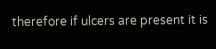therefore if ulcers are present it is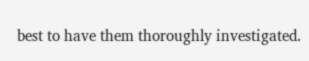best to have them thoroughly investigated.